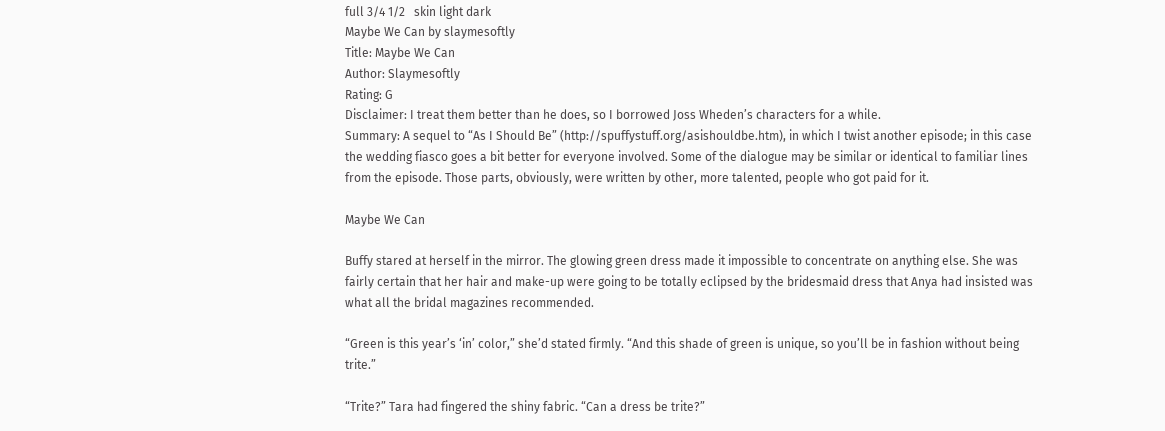full 3/4 1/2   skin light dark
Maybe We Can by slaymesoftly
Title: Maybe We Can
Author: Slaymesoftly
Rating: G
Disclaimer: I treat them better than he does, so I borrowed Joss Wheden’s characters for a while.
Summary: A sequel to “As I Should Be” (http://spuffystuff.org/asishouldbe.htm), in which I twist another episode; in this case the wedding fiasco goes a bit better for everyone involved. Some of the dialogue may be similar or identical to familiar lines from the episode. Those parts, obviously, were written by other, more talented, people who got paid for it.

Maybe We Can

Buffy stared at herself in the mirror. The glowing green dress made it impossible to concentrate on anything else. She was fairly certain that her hair and make-up were going to be totally eclipsed by the bridesmaid dress that Anya had insisted was what all the bridal magazines recommended.

“Green is this year’s ‘in’ color,” she’d stated firmly. “And this shade of green is unique, so you’ll be in fashion without being trite.”

“Trite?” Tara had fingered the shiny fabric. “Can a dress be trite?”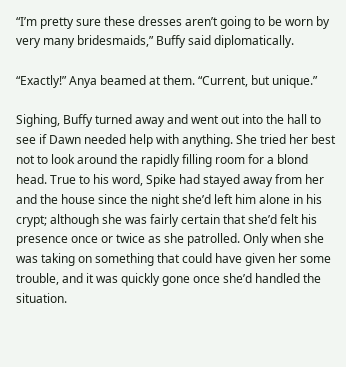“I’m pretty sure these dresses aren’t going to be worn by very many bridesmaids,” Buffy said diplomatically.

“Exactly!” Anya beamed at them. “Current, but unique.”

Sighing, Buffy turned away and went out into the hall to see if Dawn needed help with anything. She tried her best not to look around the rapidly filling room for a blond head. True to his word, Spike had stayed away from her and the house since the night she’d left him alone in his crypt; although she was fairly certain that she’d felt his presence once or twice as she patrolled. Only when she was taking on something that could have given her some trouble, and it was quickly gone once she’d handled the situation.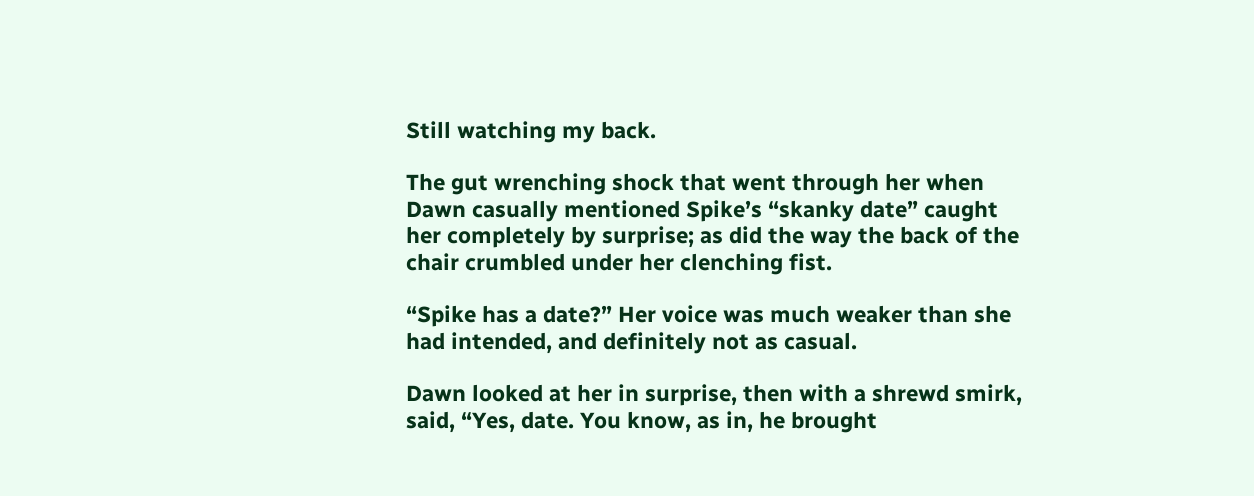Still watching my back.

The gut wrenching shock that went through her when Dawn casually mentioned Spike’s “skanky date” caught her completely by surprise; as did the way the back of the chair crumbled under her clenching fist.

“Spike has a date?” Her voice was much weaker than she had intended, and definitely not as casual.

Dawn looked at her in surprise, then with a shrewd smirk, said, “Yes, date. You know, as in, he brought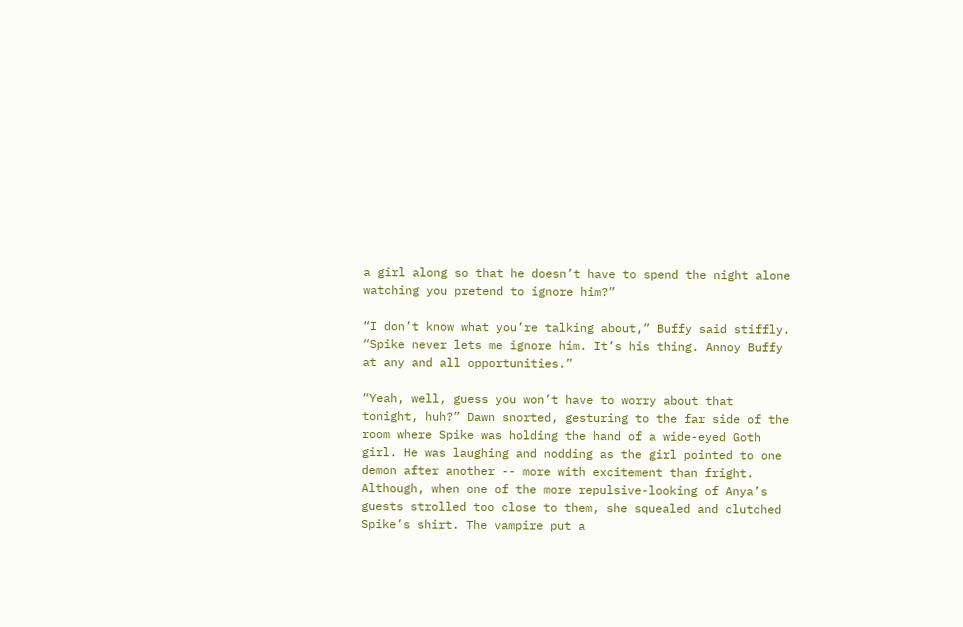a girl along so that he doesn’t have to spend the night alone watching you pretend to ignore him?”

“I don’t know what you’re talking about,” Buffy said stiffly. “Spike never lets me ignore him. It’s his thing. Annoy Buffy at any and all opportunities.”

“Yeah, well, guess you won’t have to worry about that tonight, huh?” Dawn snorted, gesturing to the far side of the room where Spike was holding the hand of a wide-eyed Goth girl. He was laughing and nodding as the girl pointed to one demon after another -- more with excitement than fright. Although, when one of the more repulsive-looking of Anya’s guests strolled too close to them, she squealed and clutched Spike’s shirt. The vampire put a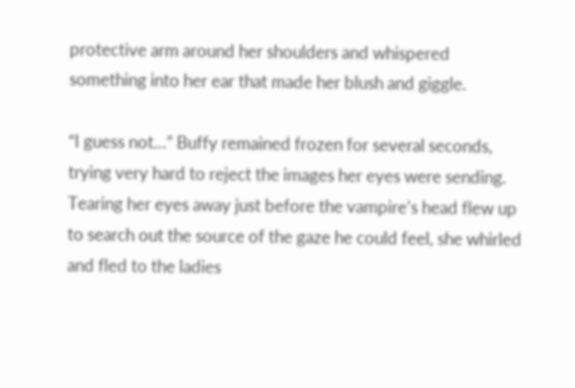protective arm around her shoulders and whispered something into her ear that made her blush and giggle.

“I guess not…” Buffy remained frozen for several seconds, trying very hard to reject the images her eyes were sending. Tearing her eyes away just before the vampire’s head flew up to search out the source of the gaze he could feel, she whirled and fled to the ladies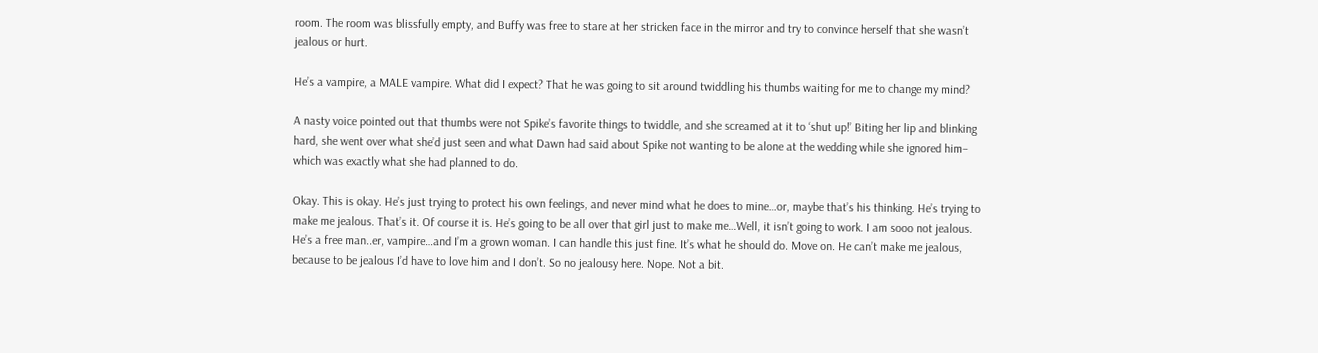room. The room was blissfully empty, and Buffy was free to stare at her stricken face in the mirror and try to convince herself that she wasn’t jealous or hurt.

He’s a vampire, a MALE vampire. What did I expect? That he was going to sit around twiddling his thumbs waiting for me to change my mind?

A nasty voice pointed out that thumbs were not Spike’s favorite things to twiddle, and she screamed at it to ‘shut up!’ Biting her lip and blinking hard, she went over what she’d just seen and what Dawn had said about Spike not wanting to be alone at the wedding while she ignored him– which was exactly what she had planned to do.

Okay. This is okay. He’s just trying to protect his own feelings, and never mind what he does to mine…or, maybe that’s his thinking. He’s trying to make me jealous. That’s it. Of course it is. He’s going to be all over that girl just to make me…Well, it isn’t going to work. I am sooo not jealous. He’s a free man..er, vampire…and I’m a grown woman. I can handle this just fine. It’s what he should do. Move on. He can’t make me jealous, because to be jealous I’d have to love him and I don’t. So no jealousy here. Nope. Not a bit.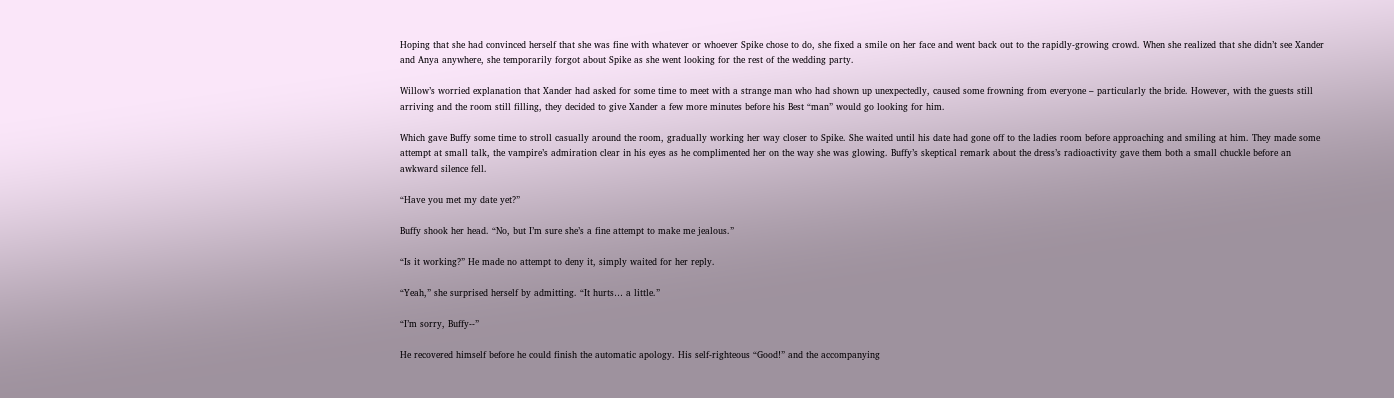Hoping that she had convinced herself that she was fine with whatever or whoever Spike chose to do, she fixed a smile on her face and went back out to the rapidly-growing crowd. When she realized that she didn’t see Xander and Anya anywhere, she temporarily forgot about Spike as she went looking for the rest of the wedding party.

Willow’s worried explanation that Xander had asked for some time to meet with a strange man who had shown up unexpectedly, caused some frowning from everyone – particularly the bride. However, with the guests still arriving and the room still filling, they decided to give Xander a few more minutes before his Best “man” would go looking for him.

Which gave Buffy some time to stroll casually around the room, gradually working her way closer to Spike. She waited until his date had gone off to the ladies room before approaching and smiling at him. They made some attempt at small talk, the vampire’s admiration clear in his eyes as he complimented her on the way she was glowing. Buffy’s skeptical remark about the dress’s radioactivity gave them both a small chuckle before an awkward silence fell.

“Have you met my date yet?”

Buffy shook her head. “No, but I’m sure she’s a fine attempt to make me jealous.”

“Is it working?” He made no attempt to deny it, simply waited for her reply.

“Yeah,” she surprised herself by admitting. “It hurts… a little.”

“I’m sorry, Buffy--”

He recovered himself before he could finish the automatic apology. His self-righteous “Good!” and the accompanying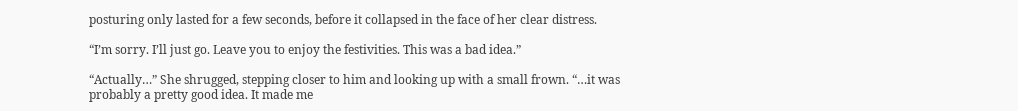posturing only lasted for a few seconds, before it collapsed in the face of her clear distress.

“I’m sorry. I’ll just go. Leave you to enjoy the festivities. This was a bad idea.”

“Actually…” She shrugged, stepping closer to him and looking up with a small frown. “…it was probably a pretty good idea. It made me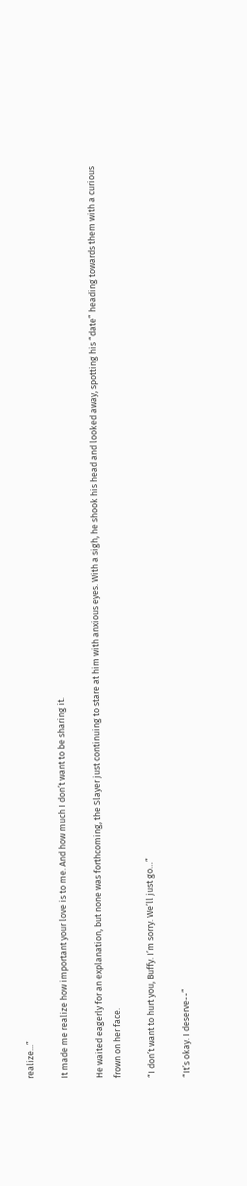realize...”

It made me realize how important your love is to me. And how much I don’t want to be sharing it.

He waited eagerly for an explanation, but none was forthcoming, the Slayer just continuing to stare at him with anxious eyes. With a sigh, he shook his head and looked away, spotting his “date” heading towards them with a curious frown on her face.

“I don’t want to hurt you, Buffy. I’m sorry. We’ll just go…”

“It’s okay. I deserve--”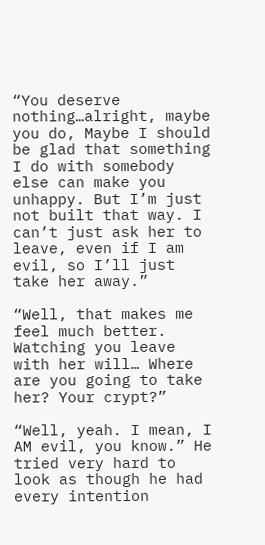“You deserve nothing…alright, maybe you do, Maybe I should be glad that something I do with somebody else can make you unhappy. But I’m just not built that way. I can’t just ask her to leave, even if I am evil, so I’ll just take her away.”

“Well, that makes me feel much better. Watching you leave with her will… Where are you going to take her? Your crypt?”

“Well, yeah. I mean, I AM evil, you know.” He tried very hard to look as though he had every intention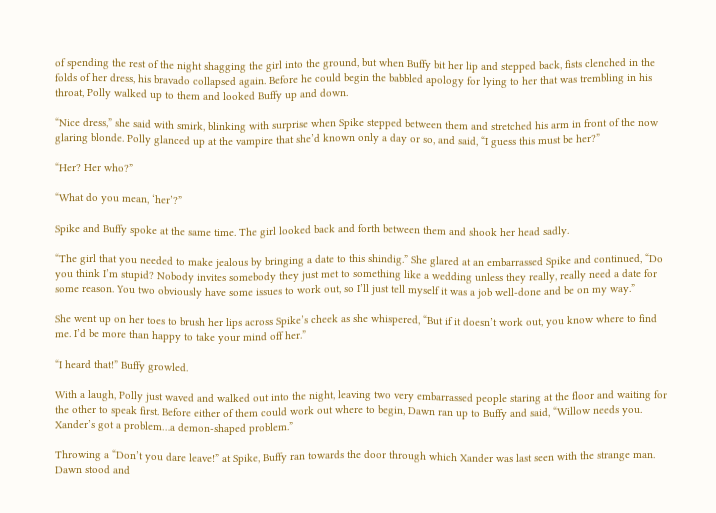of spending the rest of the night shagging the girl into the ground, but when Buffy bit her lip and stepped back, fists clenched in the folds of her dress, his bravado collapsed again. Before he could begin the babbled apology for lying to her that was trembling in his throat, Polly walked up to them and looked Buffy up and down.

“Nice dress,” she said with smirk, blinking with surprise when Spike stepped between them and stretched his arm in front of the now glaring blonde. Polly glanced up at the vampire that she’d known only a day or so, and said, “I guess this must be her?”

“Her? Her who?”

“What do you mean, ‘her’?”

Spike and Buffy spoke at the same time. The girl looked back and forth between them and shook her head sadly.

“The girl that you needed to make jealous by bringing a date to this shindig.” She glared at an embarrassed Spike and continued, “Do you think I’m stupid? Nobody invites somebody they just met to something like a wedding unless they really, really need a date for some reason. You two obviously have some issues to work out, so I’ll just tell myself it was a job well-done and be on my way.”

She went up on her toes to brush her lips across Spike’s cheek as she whispered, “But if it doesn’t work out, you know where to find me. I’d be more than happy to take your mind off her.”

“I heard that!” Buffy growled.

With a laugh, Polly just waved and walked out into the night, leaving two very embarrassed people staring at the floor and waiting for the other to speak first. Before either of them could work out where to begin, Dawn ran up to Buffy and said, “Willow needs you. Xander’s got a problem…a demon-shaped problem.”

Throwing a “Don’t you dare leave!” at Spike, Buffy ran towards the door through which Xander was last seen with the strange man. Dawn stood and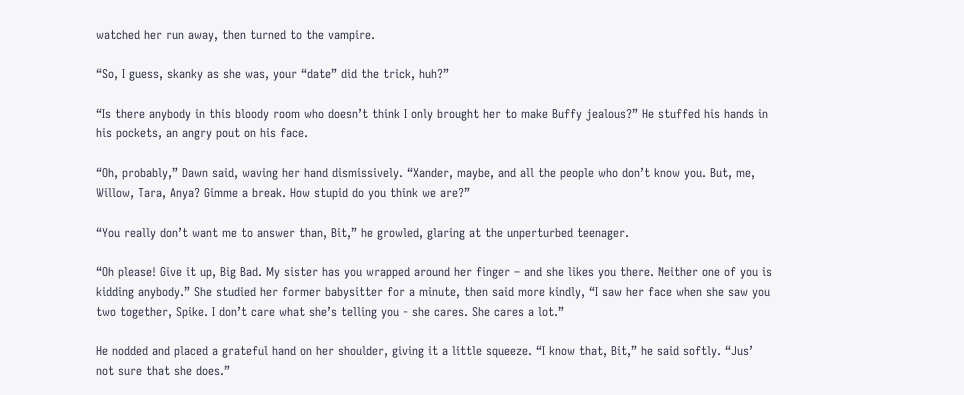watched her run away, then turned to the vampire.

“So, I guess, skanky as she was, your “date” did the trick, huh?”

“Is there anybody in this bloody room who doesn’t think I only brought her to make Buffy jealous?” He stuffed his hands in his pockets, an angry pout on his face.

“Oh, probably,” Dawn said, waving her hand dismissively. “Xander, maybe, and all the people who don’t know you. But, me, Willow, Tara, Anya? Gimme a break. How stupid do you think we are?”

“You really don’t want me to answer than, Bit,” he growled, glaring at the unperturbed teenager.

“Oh please! Give it up, Big Bad. My sister has you wrapped around her finger – and she likes you there. Neither one of you is kidding anybody.” She studied her former babysitter for a minute, then said more kindly, “I saw her face when she saw you two together, Spike. I don’t care what she’s telling you - she cares. She cares a lot.”

He nodded and placed a grateful hand on her shoulder, giving it a little squeeze. “I know that, Bit,” he said softly. “Jus’ not sure that she does.”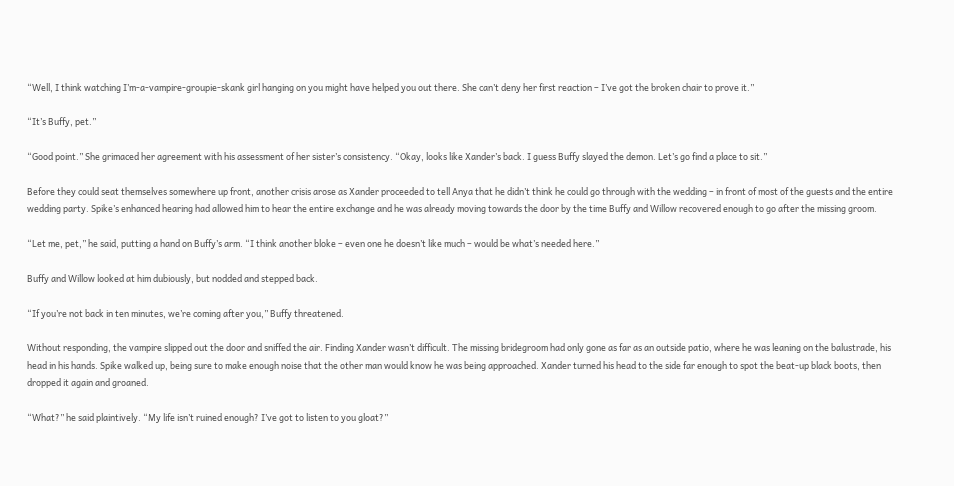“Well, I think watching I’m-a-vampire-groupie-skank girl hanging on you might have helped you out there. She can’t deny her first reaction – I’ve got the broken chair to prove it.”

“It’s Buffy, pet.”

“Good point.” She grimaced her agreement with his assessment of her sister’s consistency. “Okay, looks like Xander’s back. I guess Buffy slayed the demon. Let’s go find a place to sit.”

Before they could seat themselves somewhere up front, another crisis arose as Xander proceeded to tell Anya that he didn’t think he could go through with the wedding – in front of most of the guests and the entire wedding party. Spike’s enhanced hearing had allowed him to hear the entire exchange and he was already moving towards the door by the time Buffy and Willow recovered enough to go after the missing groom.

“Let me, pet,” he said, putting a hand on Buffy’s arm. “I think another bloke – even one he doesn’t like much – would be what’s needed here.”

Buffy and Willow looked at him dubiously, but nodded and stepped back.

“If you’re not back in ten minutes, we’re coming after you,” Buffy threatened.

Without responding, the vampire slipped out the door and sniffed the air. Finding Xander wasn’t difficult. The missing bridegroom had only gone as far as an outside patio, where he was leaning on the balustrade, his head in his hands. Spike walked up, being sure to make enough noise that the other man would know he was being approached. Xander turned his head to the side far enough to spot the beat-up black boots, then dropped it again and groaned.

“What?” he said plaintively. “My life isn’t ruined enough? I’ve got to listen to you gloat?”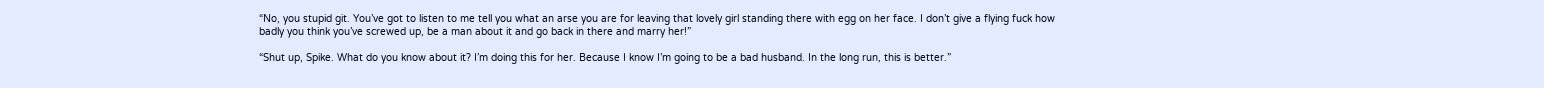“No, you stupid git. You’ve got to listen to me tell you what an arse you are for leaving that lovely girl standing there with egg on her face. I don’t give a flying fuck how badly you think you’ve screwed up, be a man about it and go back in there and marry her!”

“Shut up, Spike. What do you know about it? I’m doing this for her. Because I know I’m going to be a bad husband. In the long run, this is better.”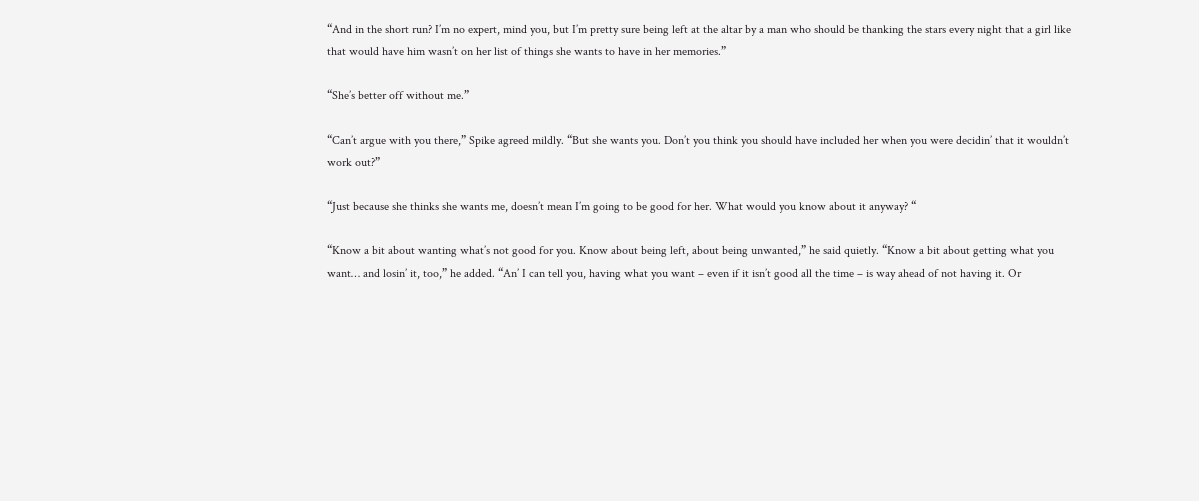“And in the short run? I’m no expert, mind you, but I’m pretty sure being left at the altar by a man who should be thanking the stars every night that a girl like that would have him wasn’t on her list of things she wants to have in her memories.”

“She’s better off without me.”

“Can’t argue with you there,” Spike agreed mildly. “But she wants you. Don’t you think you should have included her when you were decidin’ that it wouldn’t work out?”

“Just because she thinks she wants me, doesn’t mean I’m going to be good for her. What would you know about it anyway? “

“Know a bit about wanting what’s not good for you. Know about being left, about being unwanted,” he said quietly. “Know a bit about getting what you want… and losin’ it, too,” he added. “An’ I can tell you, having what you want – even if it isn’t good all the time – is way ahead of not having it. Or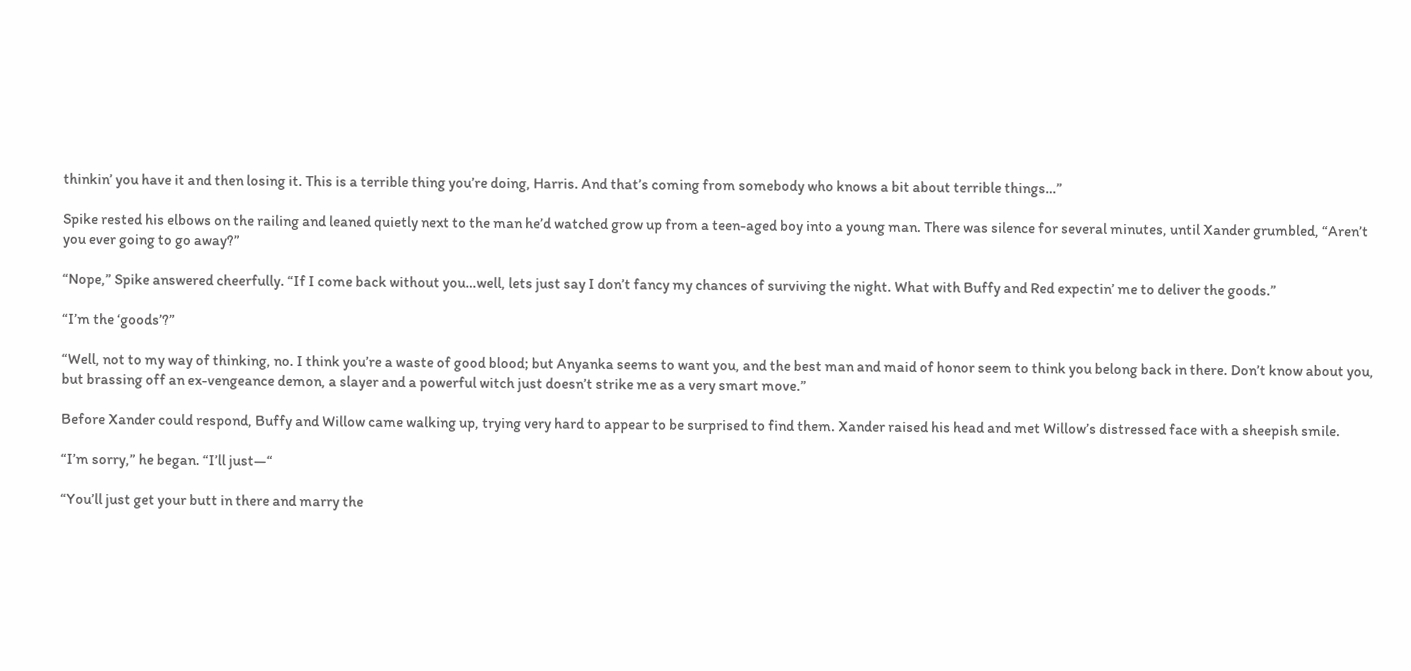thinkin’ you have it and then losing it. This is a terrible thing you’re doing, Harris. And that’s coming from somebody who knows a bit about terrible things…”

Spike rested his elbows on the railing and leaned quietly next to the man he’d watched grow up from a teen-aged boy into a young man. There was silence for several minutes, until Xander grumbled, “Aren’t you ever going to go away?”

“Nope,” Spike answered cheerfully. “If I come back without you…well, lets just say I don’t fancy my chances of surviving the night. What with Buffy and Red expectin’ me to deliver the goods.”

“I’m the ‘goods’?”

“Well, not to my way of thinking, no. I think you’re a waste of good blood; but Anyanka seems to want you, and the best man and maid of honor seem to think you belong back in there. Don’t know about you, but brassing off an ex-vengeance demon, a slayer and a powerful witch just doesn’t strike me as a very smart move.”

Before Xander could respond, Buffy and Willow came walking up, trying very hard to appear to be surprised to find them. Xander raised his head and met Willow’s distressed face with a sheepish smile.

“I’m sorry,” he began. “I’ll just—“

“You’ll just get your butt in there and marry the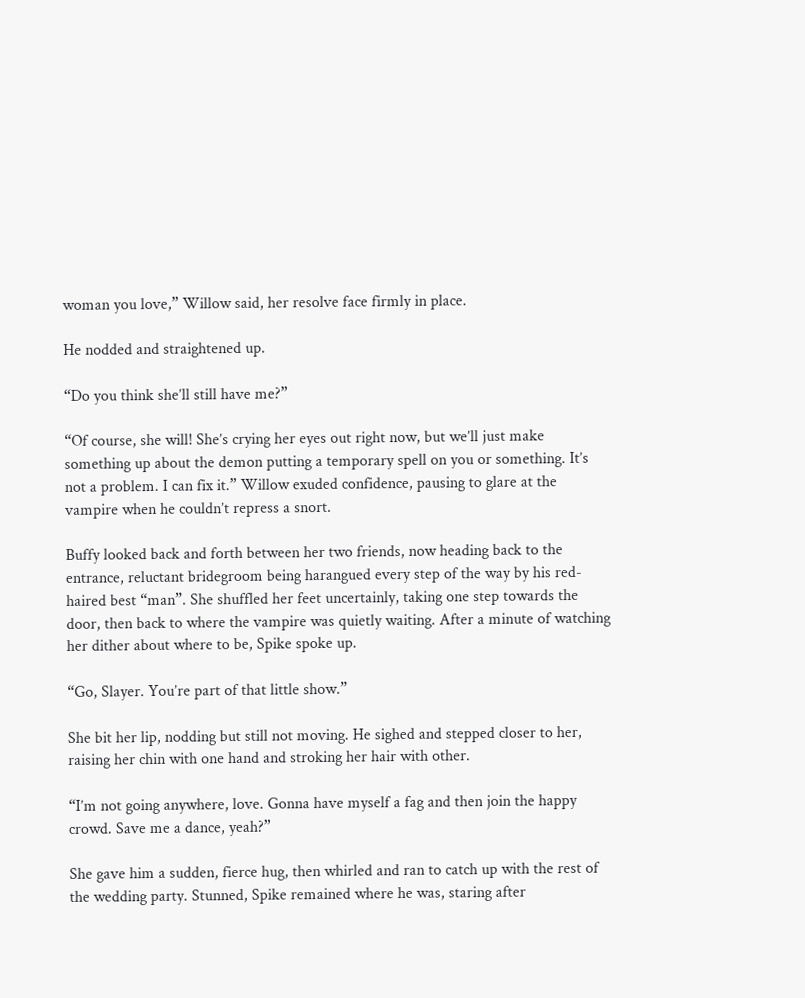woman you love,” Willow said, her resolve face firmly in place.

He nodded and straightened up.

“Do you think she’ll still have me?”

“Of course, she will! She’s crying her eyes out right now, but we’ll just make something up about the demon putting a temporary spell on you or something. It’s not a problem. I can fix it.” Willow exuded confidence, pausing to glare at the vampire when he couldn’t repress a snort.

Buffy looked back and forth between her two friends, now heading back to the entrance, reluctant bridegroom being harangued every step of the way by his red-haired best “man”. She shuffled her feet uncertainly, taking one step towards the door, then back to where the vampire was quietly waiting. After a minute of watching her dither about where to be, Spike spoke up.

“Go, Slayer. You’re part of that little show.”

She bit her lip, nodding but still not moving. He sighed and stepped closer to her, raising her chin with one hand and stroking her hair with other.

“I’m not going anywhere, love. Gonna have myself a fag and then join the happy crowd. Save me a dance, yeah?”

She gave him a sudden, fierce hug, then whirled and ran to catch up with the rest of the wedding party. Stunned, Spike remained where he was, staring after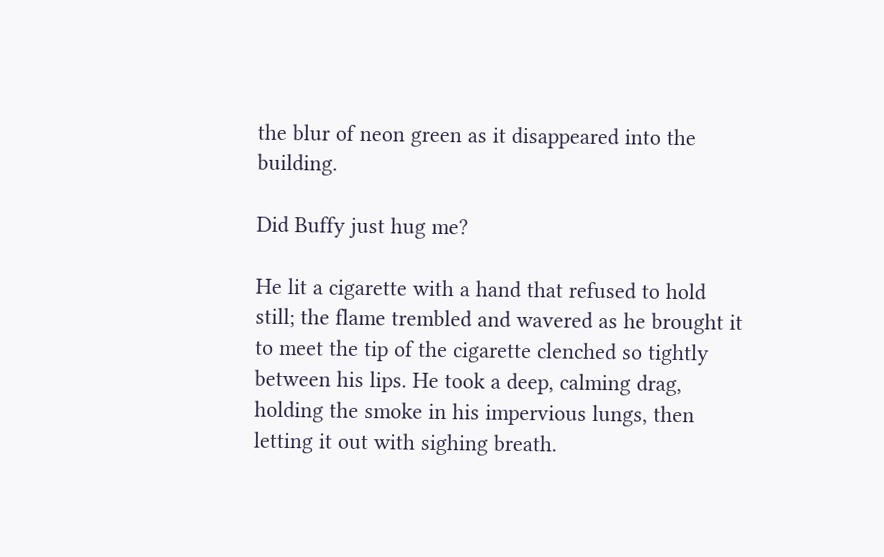the blur of neon green as it disappeared into the building.

Did Buffy just hug me?

He lit a cigarette with a hand that refused to hold still; the flame trembled and wavered as he brought it to meet the tip of the cigarette clenched so tightly between his lips. He took a deep, calming drag, holding the smoke in his impervious lungs, then letting it out with sighing breath.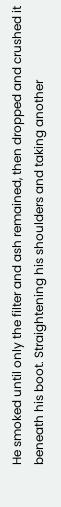He smoked until only the filter and ash remained, then dropped and crushed it beneath his boot. Straightening his shoulders and taking another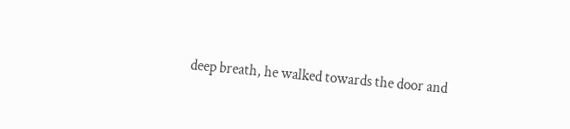deep breath, he walked towards the door and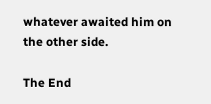whatever awaited him on the other side.

The End